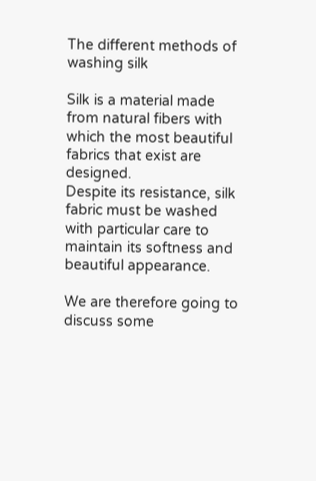The different methods of washing silk

Silk is a material made from natural fibers with which the most beautiful fabrics that exist are designed.
Despite its resistance, silk fabric must be washed with particular care to maintain its softness and beautiful appearance.

We are therefore going to discuss some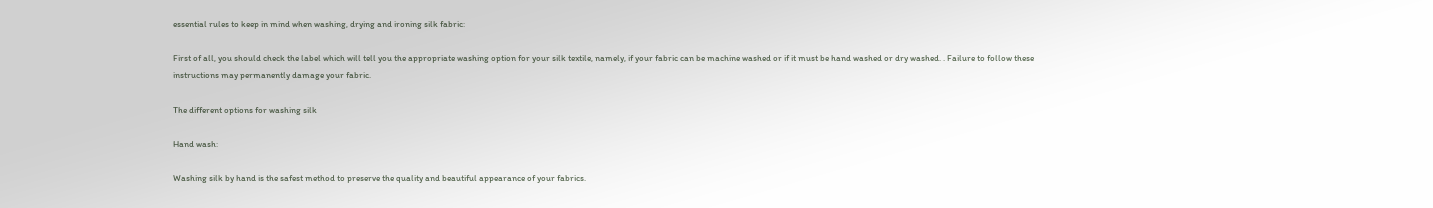essential rules to keep in mind when washing, drying and ironing silk fabric:

First of all, you should check the label which will tell you the appropriate washing option for your silk textile, namely, if your fabric can be machine washed or if it must be hand washed or dry washed. . Failure to follow these instructions may permanently damage your fabric.

The different options for washing silk

Hand wash:

Washing silk by hand is the safest method to preserve the quality and beautiful appearance of your fabrics.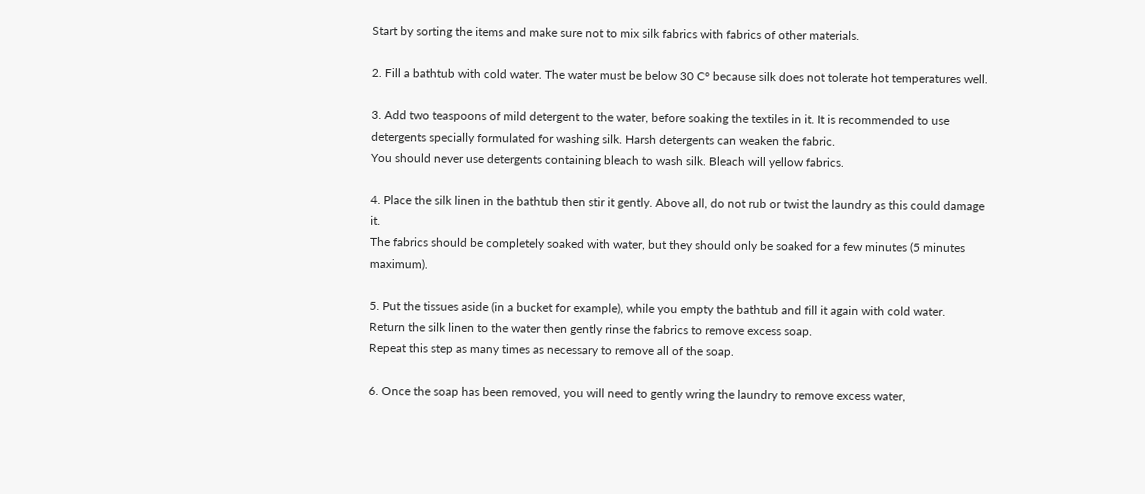Start by sorting the items and make sure not to mix silk fabrics with fabrics of other materials.

2. Fill a bathtub with cold water. The water must be below 30 C° because silk does not tolerate hot temperatures well.

3. Add two teaspoons of mild detergent to the water, before soaking the textiles in it. It is recommended to use detergents specially formulated for washing silk. Harsh detergents can weaken the fabric.
You should never use detergents containing bleach to wash silk. Bleach will yellow fabrics.

4. Place the silk linen in the bathtub then stir it gently. Above all, do not rub or twist the laundry as this could damage it.
The fabrics should be completely soaked with water, but they should only be soaked for a few minutes (5 minutes maximum).

5. Put the tissues aside (in a bucket for example), while you empty the bathtub and fill it again with cold water.
Return the silk linen to the water then gently rinse the fabrics to remove excess soap.
Repeat this step as many times as necessary to remove all of the soap.

6. Once the soap has been removed, you will need to gently wring the laundry to remove excess water,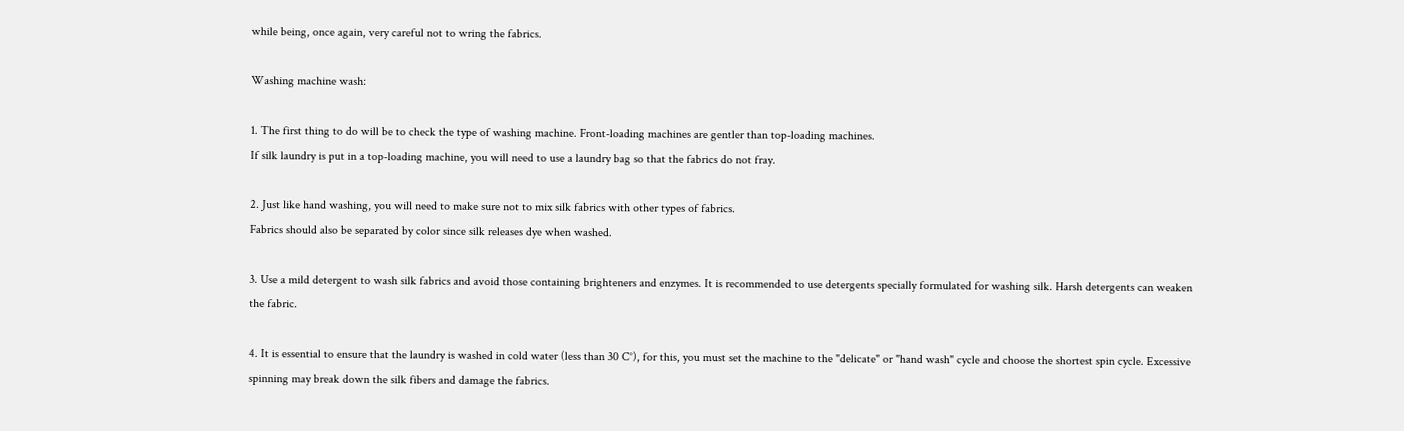while being, once again, very careful not to wring the fabrics.

Washing machine wash:

1. The first thing to do will be to check the type of washing machine. Front-loading machines are gentler than top-loading machines.
If silk laundry is put in a top-loading machine, you will need to use a laundry bag so that the fabrics do not fray.

2. Just like hand washing, you will need to make sure not to mix silk fabrics with other types of fabrics.
Fabrics should also be separated by color since silk releases dye when washed.

3. Use a mild detergent to wash silk fabrics and avoid those containing brighteners and enzymes. It is recommended to use detergents specially formulated for washing silk. Harsh detergents can weaken the fabric.

4. It is essential to ensure that the laundry is washed in cold water (less than 30 C°), for this, you must set the machine to the "delicate" or "hand wash" cycle and choose the shortest spin cycle. Excessive spinning may break down the silk fibers and damage the fabrics.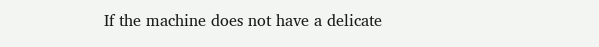If the machine does not have a delicate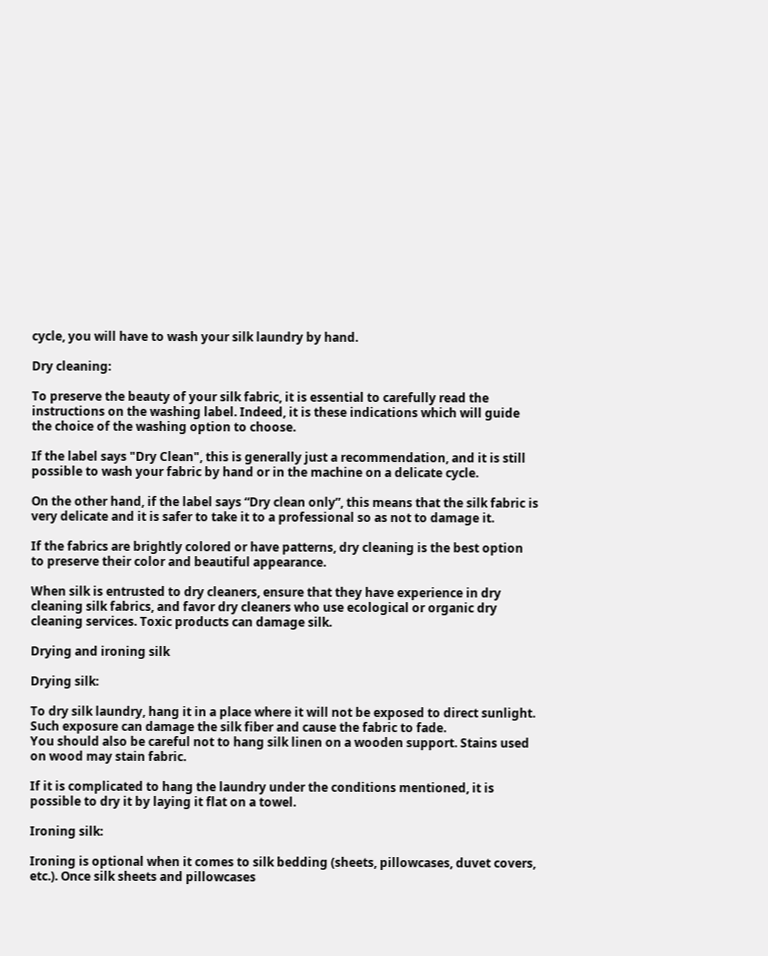cycle, you will have to wash your silk laundry by hand.

Dry cleaning:

To preserve the beauty of your silk fabric, it is essential to carefully read the instructions on the washing label. Indeed, it is these indications which will guide the choice of the washing option to choose.

If the label says "Dry Clean", this is generally just a recommendation, and it is still possible to wash your fabric by hand or in the machine on a delicate cycle.

On the other hand, if the label says “Dry clean only”, this means that the silk fabric is very delicate and it is safer to take it to a professional so as not to damage it.

If the fabrics are brightly colored or have patterns, dry cleaning is the best option to preserve their color and beautiful appearance.

When silk is entrusted to dry cleaners, ensure that they have experience in dry cleaning silk fabrics, and favor dry cleaners who use ecological or organic dry cleaning services. Toxic products can damage silk.

Drying and ironing silk

Drying silk:

To dry silk laundry, hang it in a place where it will not be exposed to direct sunlight. Such exposure can damage the silk fiber and cause the fabric to fade.
You should also be careful not to hang silk linen on a wooden support. Stains used on wood may stain fabric.

If it is complicated to hang the laundry under the conditions mentioned, it is possible to dry it by laying it flat on a towel.

Ironing silk:

Ironing is optional when it comes to silk bedding (sheets, pillowcases, duvet covers, etc.). Once silk sheets and pillowcases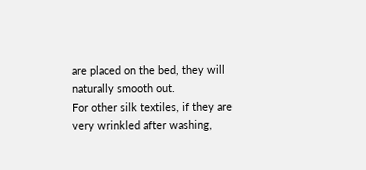are placed on the bed, they will naturally smooth out.
For other silk textiles, if they are very wrinkled after washing,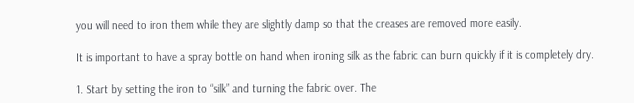you will need to iron them while they are slightly damp so that the creases are removed more easily.

It is important to have a spray bottle on hand when ironing silk as the fabric can burn quickly if it is completely dry.

1. Start by setting the iron to “silk” and turning the fabric over. The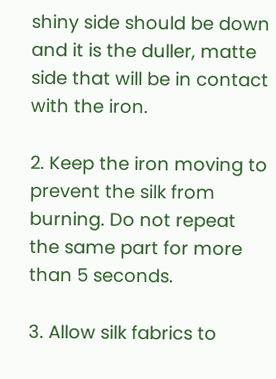shiny side should be down and it is the duller, matte side that will be in contact with the iron.

2. Keep the iron moving to prevent the silk from burning. Do not repeat the same part for more than 5 seconds.

3. Allow silk fabrics to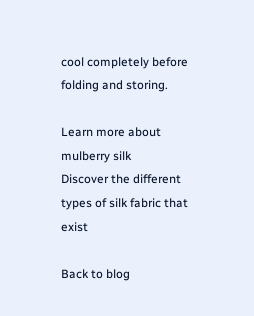cool completely before folding and storing.

Learn more about mulberry silk
Discover the different types of silk fabric that exist

Back to blog